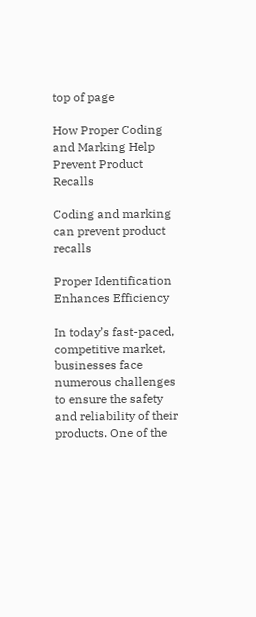top of page

How Proper Coding and Marking Help Prevent Product Recalls

Coding and marking can prevent product recalls

Proper Identification Enhances Efficiency

In today’s fast-paced, competitive market, businesses face numerous challenges to ensure the safety and reliability of their products. One of the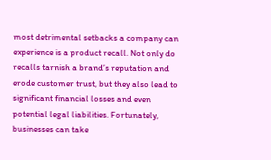most detrimental setbacks a company can experience is a product recall. Not only do recalls tarnish a brand’s reputation and erode customer trust, but they also lead to significant financial losses and even potential legal liabilities. Fortunately, businesses can take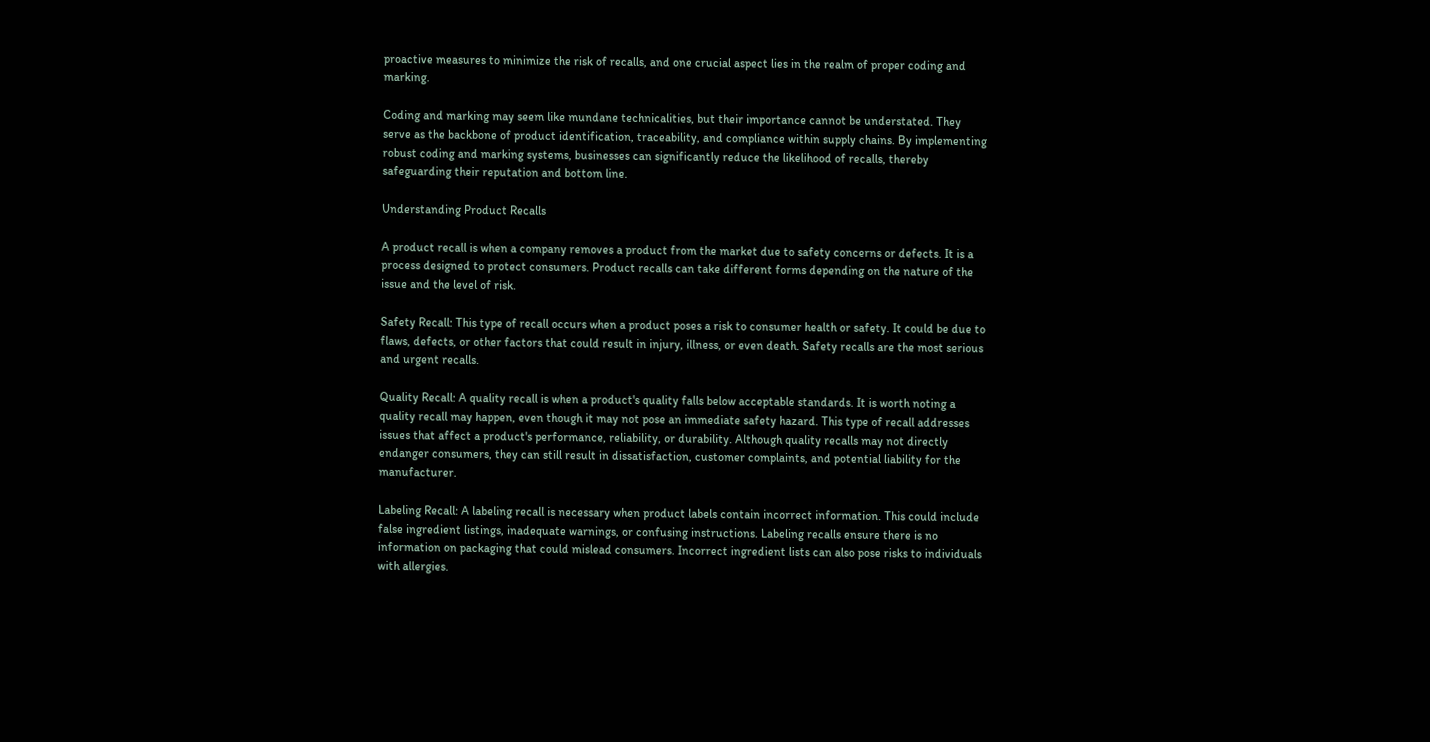proactive measures to minimize the risk of recalls, and one crucial aspect lies in the realm of proper coding and marking.

Coding and marking may seem like mundane technicalities, but their importance cannot be understated. They serve as the backbone of product identification, traceability, and compliance within supply chains. By implementing robust coding and marking systems, businesses can significantly reduce the likelihood of recalls, thereby safeguarding their reputation and bottom line.

Understanding Product Recalls

A product recall is when a company removes a product from the market due to safety concerns or defects. It is a process designed to protect consumers. Product recalls can take different forms depending on the nature of the issue and the level of risk.

Safety Recall: This type of recall occurs when a product poses a risk to consumer health or safety. It could be due to flaws, defects, or other factors that could result in injury, illness, or even death. Safety recalls are the most serious and urgent recalls.

Quality Recall: A quality recall is when a product's quality falls below acceptable standards. It is worth noting a quality recall may happen, even though it may not pose an immediate safety hazard. This type of recall addresses issues that affect a product's performance, reliability, or durability. Although quality recalls may not directly endanger consumers, they can still result in dissatisfaction, customer complaints, and potential liability for the manufacturer.

Labeling Recall: A labeling recall is necessary when product labels contain incorrect information. This could include false ingredient listings, inadequate warnings, or confusing instructions. Labeling recalls ensure there is no information on packaging that could mislead consumers. Incorrect ingredient lists can also pose risks to individuals with allergies.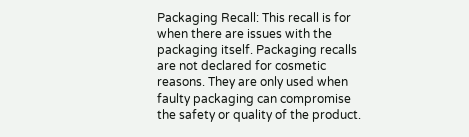Packaging Recall: This recall is for when there are issues with the packaging itself. Packaging recalls are not declared for cosmetic reasons. They are only used when faulty packaging can compromise the safety or quality of the product.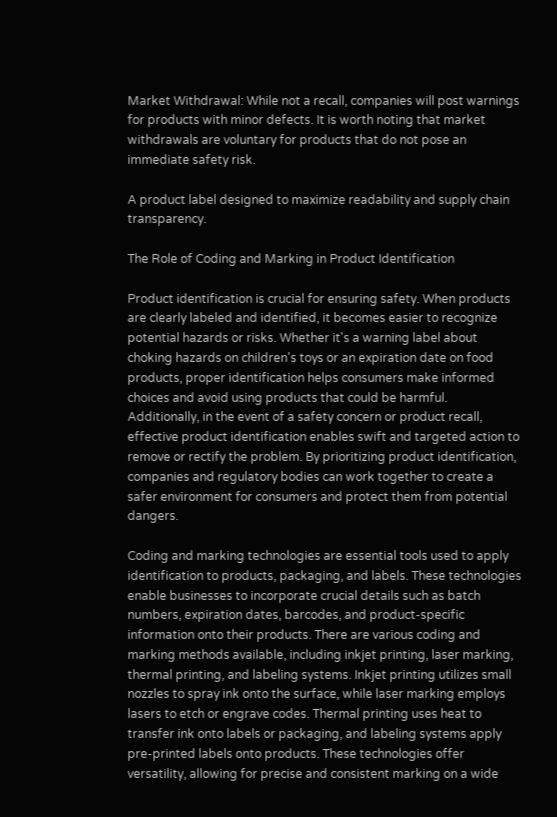Market Withdrawal: While not a recall, companies will post warnings for products with minor defects. It is worth noting that market withdrawals are voluntary for products that do not pose an immediate safety risk.

A product label designed to maximize readability and supply chain transparency.

The Role of Coding and Marking in Product Identification

Product identification is crucial for ensuring safety. When products are clearly labeled and identified, it becomes easier to recognize potential hazards or risks. Whether it's a warning label about choking hazards on children's toys or an expiration date on food products, proper identification helps consumers make informed choices and avoid using products that could be harmful. Additionally, in the event of a safety concern or product recall, effective product identification enables swift and targeted action to remove or rectify the problem. By prioritizing product identification, companies and regulatory bodies can work together to create a safer environment for consumers and protect them from potential dangers.

Coding and marking technologies are essential tools used to apply identification to products, packaging, and labels. These technologies enable businesses to incorporate crucial details such as batch numbers, expiration dates, barcodes, and product-specific information onto their products. There are various coding and marking methods available, including inkjet printing, laser marking, thermal printing, and labeling systems. Inkjet printing utilizes small nozzles to spray ink onto the surface, while laser marking employs lasers to etch or engrave codes. Thermal printing uses heat to transfer ink onto labels or packaging, and labeling systems apply pre-printed labels onto products. These technologies offer versatility, allowing for precise and consistent marking on a wide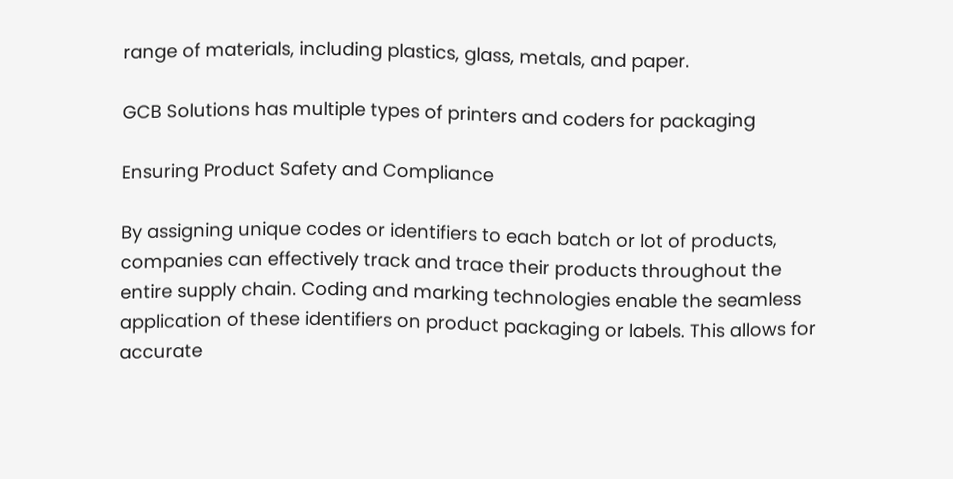range of materials, including plastics, glass, metals, and paper.

GCB Solutions has multiple types of printers and coders for packaging

Ensuring Product Safety and Compliance

By assigning unique codes or identifiers to each batch or lot of products, companies can effectively track and trace their products throughout the entire supply chain. Coding and marking technologies enable the seamless application of these identifiers on product packaging or labels. This allows for accurate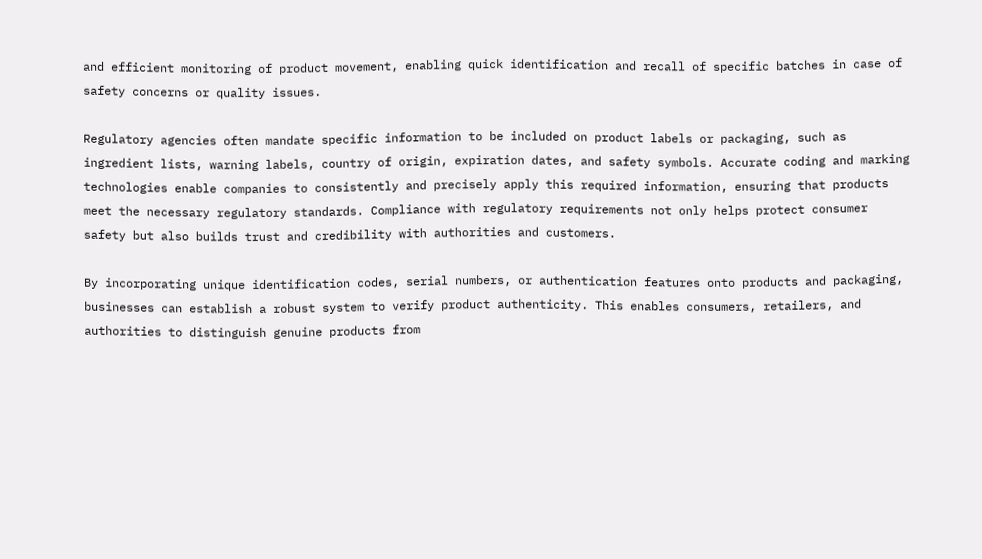and efficient monitoring of product movement, enabling quick identification and recall of specific batches in case of safety concerns or quality issues.

Regulatory agencies often mandate specific information to be included on product labels or packaging, such as ingredient lists, warning labels, country of origin, expiration dates, and safety symbols. Accurate coding and marking technologies enable companies to consistently and precisely apply this required information, ensuring that products meet the necessary regulatory standards. Compliance with regulatory requirements not only helps protect consumer safety but also builds trust and credibility with authorities and customers.

By incorporating unique identification codes, serial numbers, or authentication features onto products and packaging, businesses can establish a robust system to verify product authenticity. This enables consumers, retailers, and authorities to distinguish genuine products from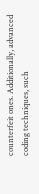counterfeit ones. Additionally, advanced coding techniques, such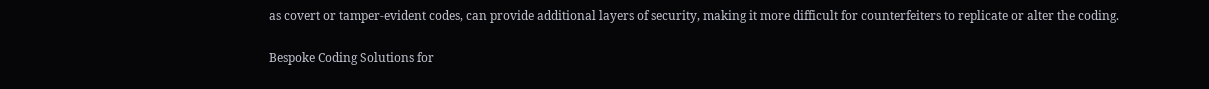as covert or tamper-evident codes, can provide additional layers of security, making it more difficult for counterfeiters to replicate or alter the coding.

Bespoke Coding Solutions for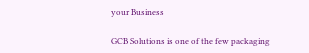your Business

GCB Solutions is one of the few packaging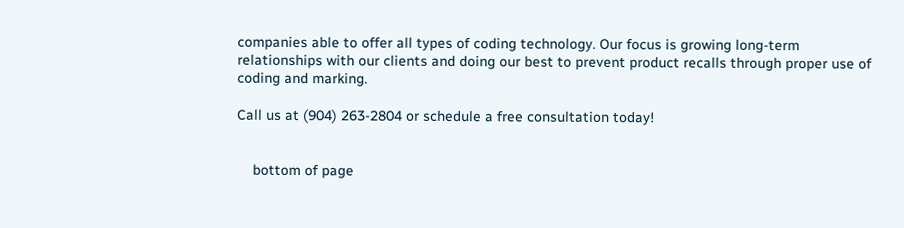companies able to offer all types of coding technology. Our focus is growing long-term relationships with our clients and doing our best to prevent product recalls through proper use of coding and marking.

Call us at (904) 263-2804 or schedule a free consultation today!


    bottom of page